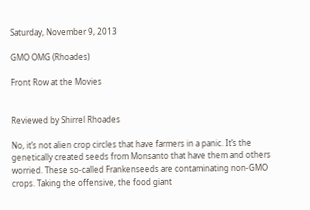Saturday, November 9, 2013

GMO OMG (Rhoades)

Front Row at the Movies


Reviewed by Shirrel Rhoades

No, it’s not alien crop circles that have farmers in a panic. It’s the genetically created seeds from Monsanto that have them and others worried. These so-called Frankenseeds are contaminating non-GMO crops. Taking the offensive, the food giant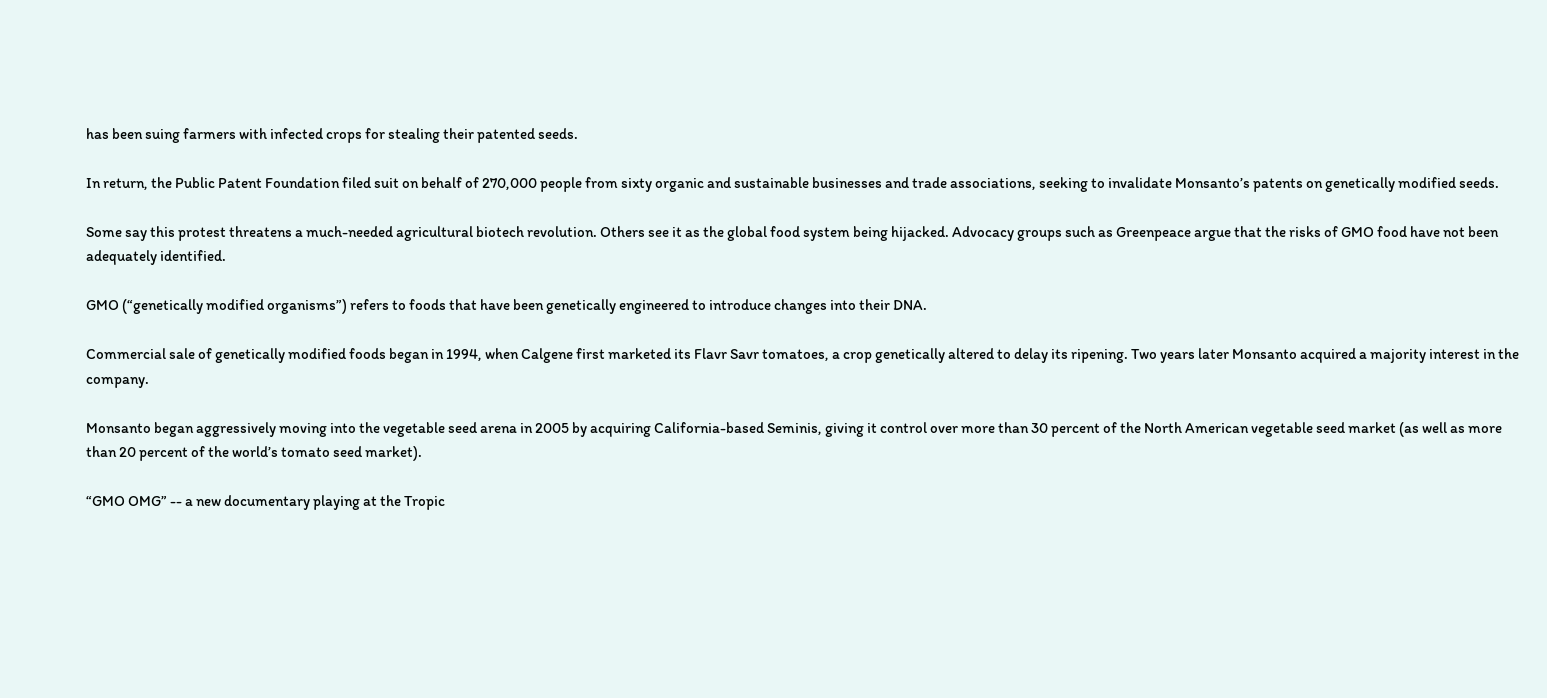has been suing farmers with infected crops for stealing their patented seeds.

In return, the Public Patent Foundation filed suit on behalf of 270,000 people from sixty organic and sustainable businesses and trade associations, seeking to invalidate Monsanto’s patents on genetically modified seeds.

Some say this protest threatens a much-needed agricultural biotech revolution. Others see it as the global food system being hijacked. Advocacy groups such as Greenpeace argue that the risks of GMO food have not been adequately identified.

GMO (“genetically modified organisms”) refers to foods that have been genetically engineered to introduce changes into their DNA.

Commercial sale of genetically modified foods began in 1994, when Calgene first marketed its Flavr Savr tomatoes, a crop genetically altered to delay its ripening. Two years later Monsanto acquired a majority interest in the company.

Monsanto began aggressively moving into the vegetable seed arena in 2005 by acquiring California-based Seminis, giving it control over more than 30 percent of the North American vegetable seed market (as well as more than 20 percent of the world’s tomato seed market).

“GMO OMG” -- a new documentary playing at the Tropic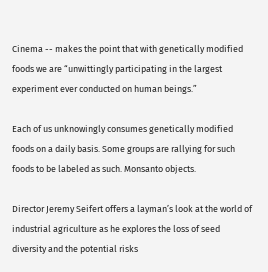Cinema -- makes the point that with genetically modified foods we are “unwittingly participating in the largest experiment ever conducted on human beings.”

Each of us unknowingly consumes genetically modified foods on a daily basis. Some groups are rallying for such foods to be labeled as such. Monsanto objects.

Director Jeremy Seifert offers a layman’s look at the world of industrial agriculture as he explores the loss of seed diversity and the potential risks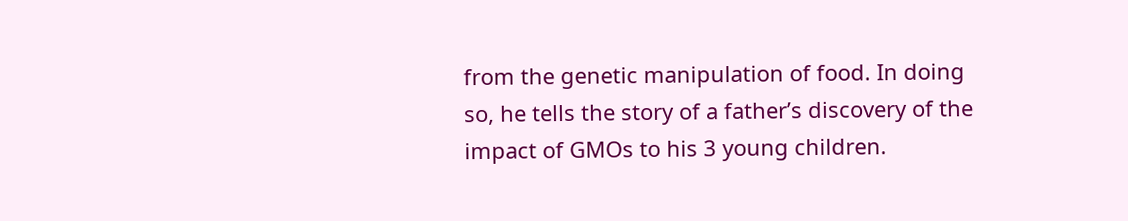from the genetic manipulation of food. In doing so, he tells the story of a father’s discovery of the impact of GMOs to his 3 young children.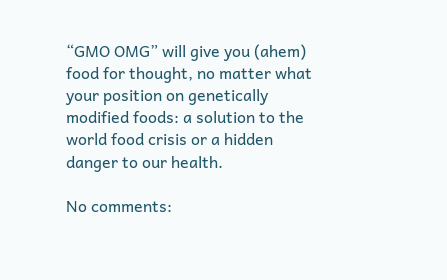“GMO OMG” will give you (ahem) food for thought, no matter what your position on genetically modified foods: a solution to the world food crisis or a hidden danger to our health.

No comments: